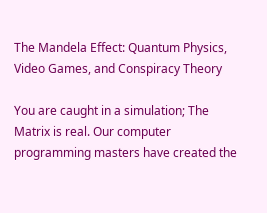The Mandela Effect: Quantum Physics, Video Games, and Conspiracy Theory

You are caught in a simulation; The Matrix is real. Our computer programming masters have created the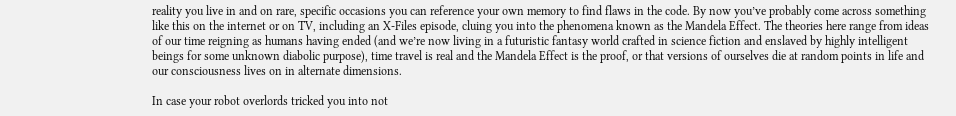reality you live in and on rare, specific occasions you can reference your own memory to find flaws in the code. By now you’ve probably come across something like this on the internet or on TV, including an X-Files episode, cluing you into the phenomena known as the Mandela Effect. The theories here range from ideas of our time reigning as humans having ended (and we’re now living in a futuristic fantasy world crafted in science fiction and enslaved by highly intelligent beings for some unknown diabolic purpose), time travel is real and the Mandela Effect is the proof, or that versions of ourselves die at random points in life and our consciousness lives on in alternate dimensions.

In case your robot overlords tricked you into not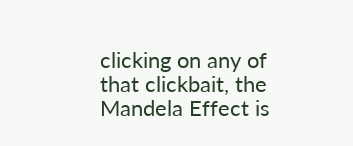clicking on any of that clickbait, the Mandela Effect is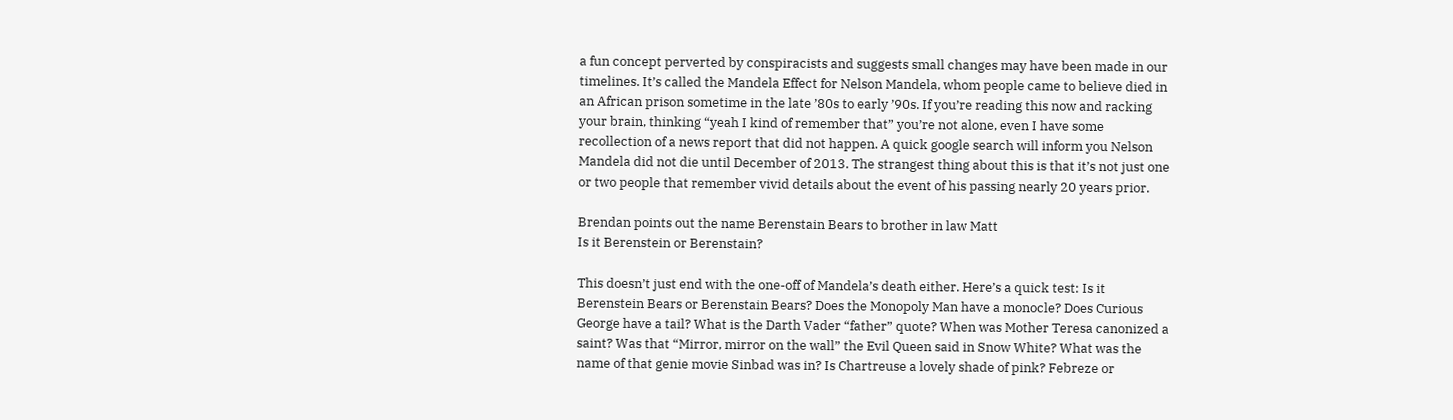a fun concept perverted by conspiracists and suggests small changes may have been made in our timelines. It’s called the Mandela Effect for Nelson Mandela, whom people came to believe died in an African prison sometime in the late ’80s to early ’90s. If you’re reading this now and racking your brain, thinking “yeah I kind of remember that” you’re not alone, even I have some recollection of a news report that did not happen. A quick google search will inform you Nelson Mandela did not die until December of 2013. The strangest thing about this is that it’s not just one or two people that remember vivid details about the event of his passing nearly 20 years prior.

Brendan points out the name Berenstain Bears to brother in law Matt
Is it Berenstein or Berenstain?

This doesn’t just end with the one-off of Mandela’s death either. Here’s a quick test: Is it Berenstein Bears or Berenstain Bears? Does the Monopoly Man have a monocle? Does Curious George have a tail? What is the Darth Vader “father” quote? When was Mother Teresa canonized a saint? Was that “Mirror, mirror on the wall” the Evil Queen said in Snow White? What was the name of that genie movie Sinbad was in? Is Chartreuse a lovely shade of pink? Febreze or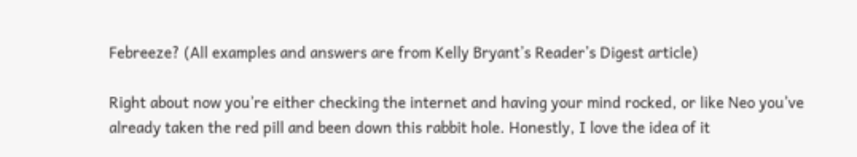Febreeze? (All examples and answers are from Kelly Bryant’s Reader’s Digest article)

Right about now you’re either checking the internet and having your mind rocked, or like Neo you’ve already taken the red pill and been down this rabbit hole. Honestly, I love the idea of it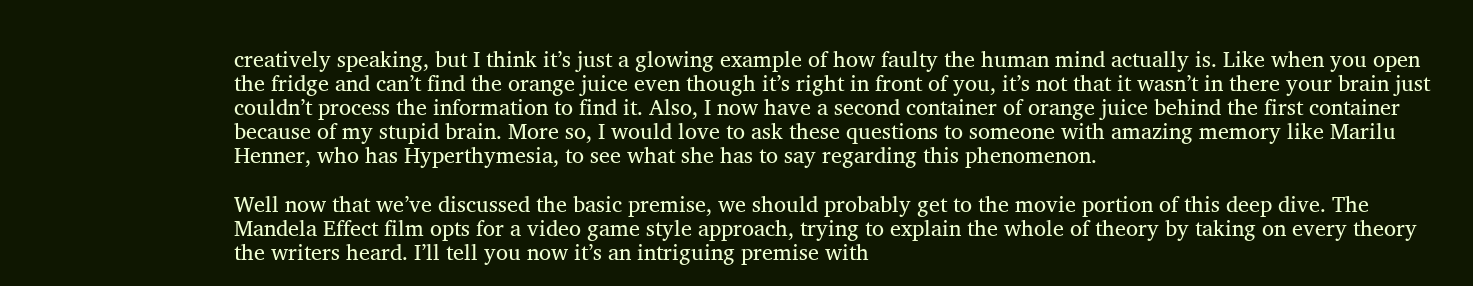creatively speaking, but I think it’s just a glowing example of how faulty the human mind actually is. Like when you open the fridge and can’t find the orange juice even though it’s right in front of you, it’s not that it wasn’t in there your brain just couldn’t process the information to find it. Also, I now have a second container of orange juice behind the first container because of my stupid brain. More so, I would love to ask these questions to someone with amazing memory like Marilu Henner, who has Hyperthymesia, to see what she has to say regarding this phenomenon.

Well now that we’ve discussed the basic premise, we should probably get to the movie portion of this deep dive. The Mandela Effect film opts for a video game style approach, trying to explain the whole of theory by taking on every theory the writers heard. I’ll tell you now it’s an intriguing premise with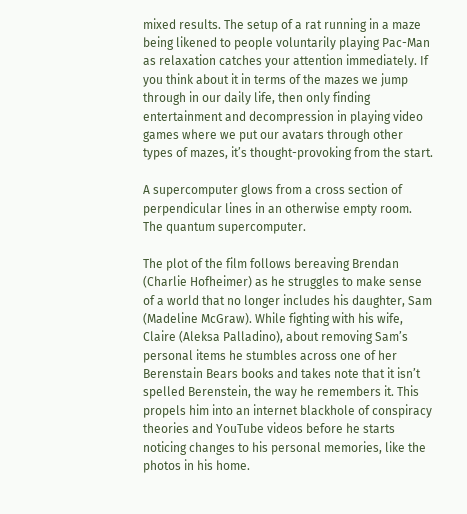mixed results. The setup of a rat running in a maze being likened to people voluntarily playing Pac-Man as relaxation catches your attention immediately. If you think about it in terms of the mazes we jump through in our daily life, then only finding entertainment and decompression in playing video games where we put our avatars through other types of mazes, it’s thought-provoking from the start.

A supercomputer glows from a cross section of perpendicular lines in an otherwise empty room.
The quantum supercomputer.

The plot of the film follows bereaving Brendan (Charlie Hofheimer) as he struggles to make sense of a world that no longer includes his daughter, Sam (Madeline McGraw). While fighting with his wife, Claire (Aleksa Palladino), about removing Sam’s personal items he stumbles across one of her Berenstain Bears books and takes note that it isn’t spelled Berenstein, the way he remembers it. This propels him into an internet blackhole of conspiracy theories and YouTube videos before he starts noticing changes to his personal memories, like the photos in his home.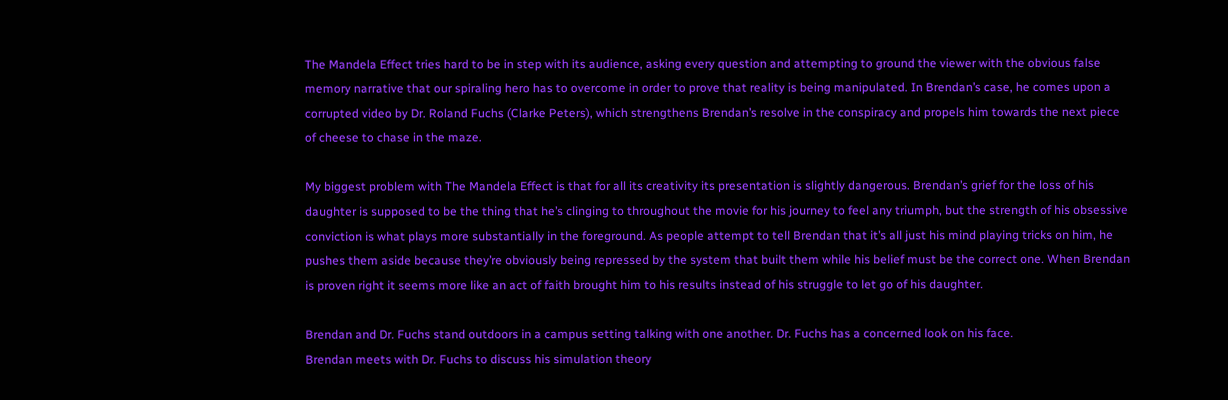The Mandela Effect tries hard to be in step with its audience, asking every question and attempting to ground the viewer with the obvious false memory narrative that our spiraling hero has to overcome in order to prove that reality is being manipulated. In Brendan’s case, he comes upon a corrupted video by Dr. Roland Fuchs (Clarke Peters), which strengthens Brendan’s resolve in the conspiracy and propels him towards the next piece of cheese to chase in the maze.

My biggest problem with The Mandela Effect is that for all its creativity its presentation is slightly dangerous. Brendan’s grief for the loss of his daughter is supposed to be the thing that he’s clinging to throughout the movie for his journey to feel any triumph, but the strength of his obsessive conviction is what plays more substantially in the foreground. As people attempt to tell Brendan that it’s all just his mind playing tricks on him, he pushes them aside because they’re obviously being repressed by the system that built them while his belief must be the correct one. When Brendan is proven right it seems more like an act of faith brought him to his results instead of his struggle to let go of his daughter.

Brendan and Dr. Fuchs stand outdoors in a campus setting talking with one another. Dr. Fuchs has a concerned look on his face.
Brendan meets with Dr. Fuchs to discuss his simulation theory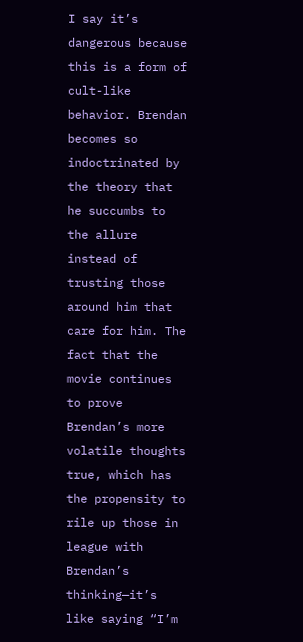I say it’s dangerous because this is a form of cult-like behavior. Brendan becomes so indoctrinated by the theory that he succumbs to the allure instead of trusting those around him that care for him. The fact that the movie continues to prove Brendan’s more volatile thoughts true, which has the propensity to rile up those in league with Brendan’s thinking—it’s like saying “I’m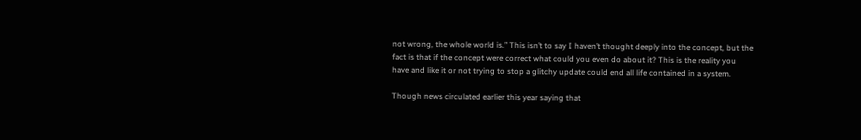not wrong, the whole world is.” This isn’t to say I haven’t thought deeply into the concept, but the fact is that if the concept were correct what could you even do about it? This is the reality you have and like it or not trying to stop a glitchy update could end all life contained in a system.

Though news circulated earlier this year saying that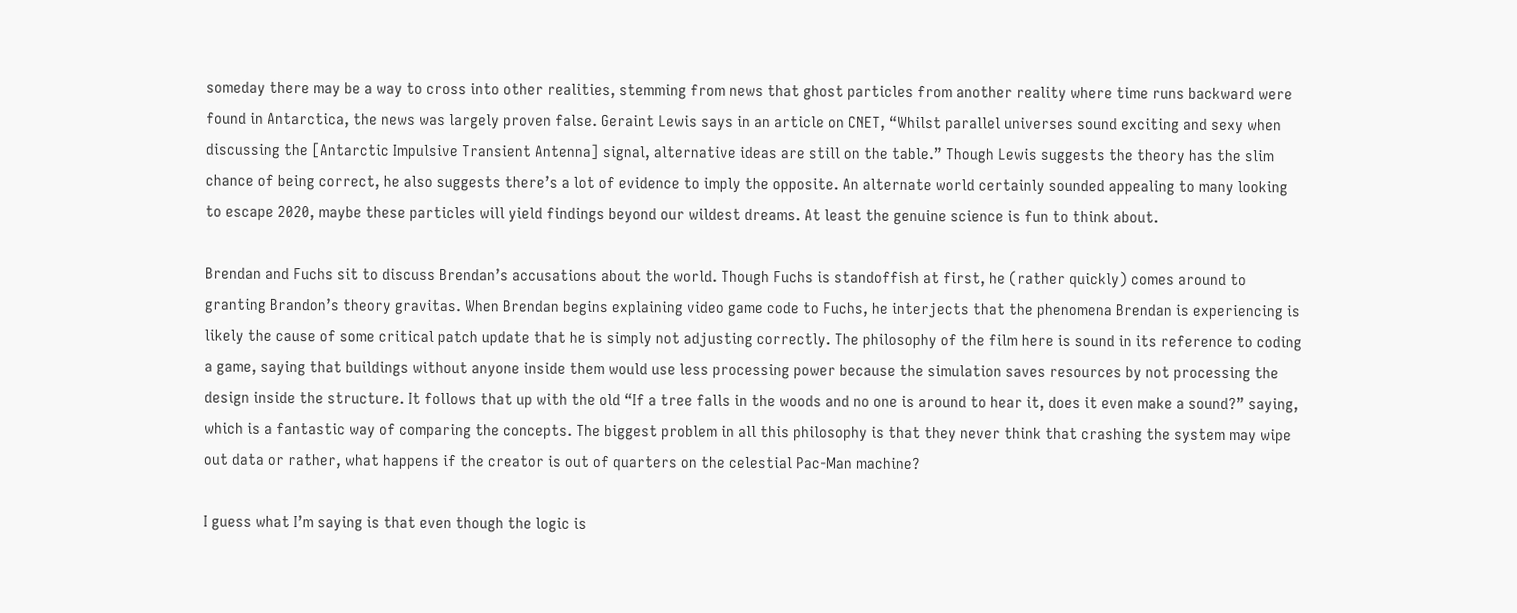someday there may be a way to cross into other realities, stemming from news that ghost particles from another reality where time runs backward were found in Antarctica, the news was largely proven false. Geraint Lewis says in an article on CNET, “Whilst parallel universes sound exciting and sexy when discussing the [Antarctic Impulsive Transient Antenna] signal, alternative ideas are still on the table.” Though Lewis suggests the theory has the slim chance of being correct, he also suggests there’s a lot of evidence to imply the opposite. An alternate world certainly sounded appealing to many looking to escape 2020, maybe these particles will yield findings beyond our wildest dreams. At least the genuine science is fun to think about.

Brendan and Fuchs sit to discuss Brendan’s accusations about the world. Though Fuchs is standoffish at first, he (rather quickly) comes around to granting Brandon’s theory gravitas. When Brendan begins explaining video game code to Fuchs, he interjects that the phenomena Brendan is experiencing is likely the cause of some critical patch update that he is simply not adjusting correctly. The philosophy of the film here is sound in its reference to coding a game, saying that buildings without anyone inside them would use less processing power because the simulation saves resources by not processing the design inside the structure. It follows that up with the old “If a tree falls in the woods and no one is around to hear it, does it even make a sound?” saying, which is a fantastic way of comparing the concepts. The biggest problem in all this philosophy is that they never think that crashing the system may wipe out data or rather, what happens if the creator is out of quarters on the celestial Pac-Man machine?

I guess what I’m saying is that even though the logic is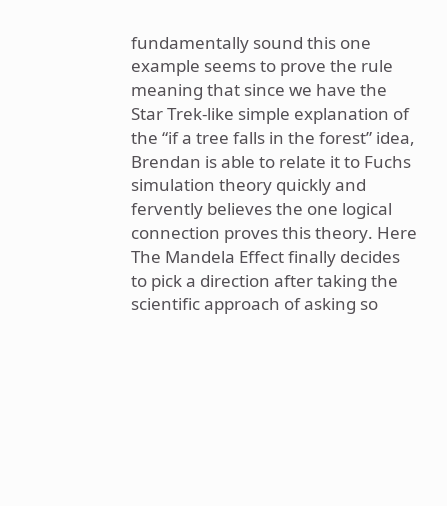fundamentally sound this one example seems to prove the rule meaning that since we have the Star Trek-like simple explanation of the “if a tree falls in the forest” idea, Brendan is able to relate it to Fuchs simulation theory quickly and fervently believes the one logical connection proves this theory. Here The Mandela Effect finally decides to pick a direction after taking the scientific approach of asking so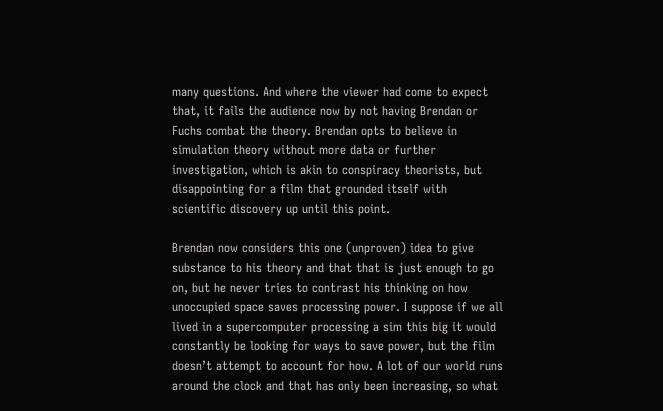many questions. And where the viewer had come to expect that, it fails the audience now by not having Brendan or Fuchs combat the theory. Brendan opts to believe in simulation theory without more data or further investigation, which is akin to conspiracy theorists, but disappointing for a film that grounded itself with scientific discovery up until this point.

Brendan now considers this one (unproven) idea to give substance to his theory and that that is just enough to go on, but he never tries to contrast his thinking on how unoccupied space saves processing power. I suppose if we all lived in a supercomputer processing a sim this big it would constantly be looking for ways to save power, but the film doesn’t attempt to account for how. A lot of our world runs around the clock and that has only been increasing, so what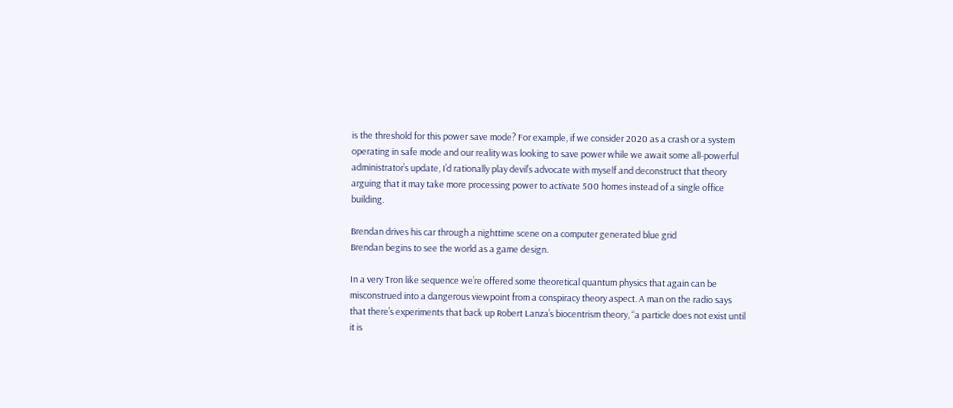is the threshold for this power save mode? For example, if we consider 2020 as a crash or a system operating in safe mode and our reality was looking to save power while we await some all-powerful administrator’s update, I’d rationally play devil’s advocate with myself and deconstruct that theory arguing that it may take more processing power to activate 500 homes instead of a single office building.

Brendan drives his car through a nighttime scene on a computer generated blue grid
Brendan begins to see the world as a game design.

In a very Tron like sequence we’re offered some theoretical quantum physics that again can be misconstrued into a dangerous viewpoint from a conspiracy theory aspect. A man on the radio says that there’s experiments that back up Robert Lanza’s biocentrism theory, “a particle does not exist until it is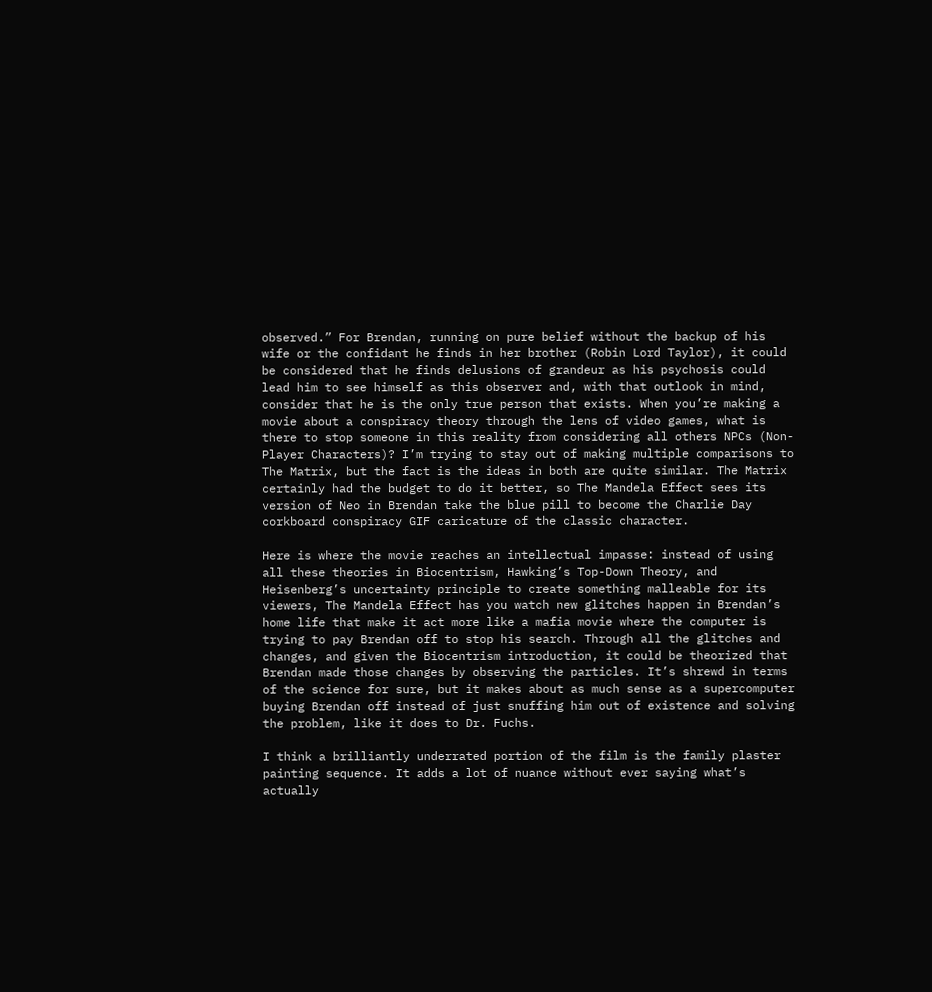observed.” For Brendan, running on pure belief without the backup of his wife or the confidant he finds in her brother (Robin Lord Taylor), it could be considered that he finds delusions of grandeur as his psychosis could lead him to see himself as this observer and, with that outlook in mind, consider that he is the only true person that exists. When you’re making a movie about a conspiracy theory through the lens of video games, what is there to stop someone in this reality from considering all others NPCs (Non-Player Characters)? I’m trying to stay out of making multiple comparisons to The Matrix, but the fact is the ideas in both are quite similar. The Matrix certainly had the budget to do it better, so The Mandela Effect sees its version of Neo in Brendan take the blue pill to become the Charlie Day corkboard conspiracy GIF caricature of the classic character.

Here is where the movie reaches an intellectual impasse: instead of using all these theories in Biocentrism, Hawking’s Top-Down Theory, and Heisenberg’s uncertainty principle to create something malleable for its viewers, The Mandela Effect has you watch new glitches happen in Brendan’s home life that make it act more like a mafia movie where the computer is trying to pay Brendan off to stop his search. Through all the glitches and changes, and given the Biocentrism introduction, it could be theorized that Brendan made those changes by observing the particles. It’s shrewd in terms of the science for sure, but it makes about as much sense as a supercomputer buying Brendan off instead of just snuffing him out of existence and solving the problem, like it does to Dr. Fuchs.

I think a brilliantly underrated portion of the film is the family plaster painting sequence. It adds a lot of nuance without ever saying what’s actually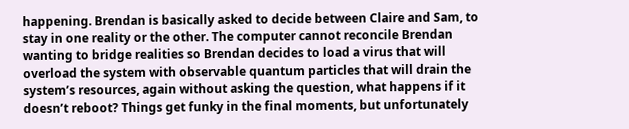happening. Brendan is basically asked to decide between Claire and Sam, to stay in one reality or the other. The computer cannot reconcile Brendan wanting to bridge realities so Brendan decides to load a virus that will overload the system with observable quantum particles that will drain the system’s resources, again without asking the question, what happens if it doesn’t reboot? Things get funky in the final moments, but unfortunately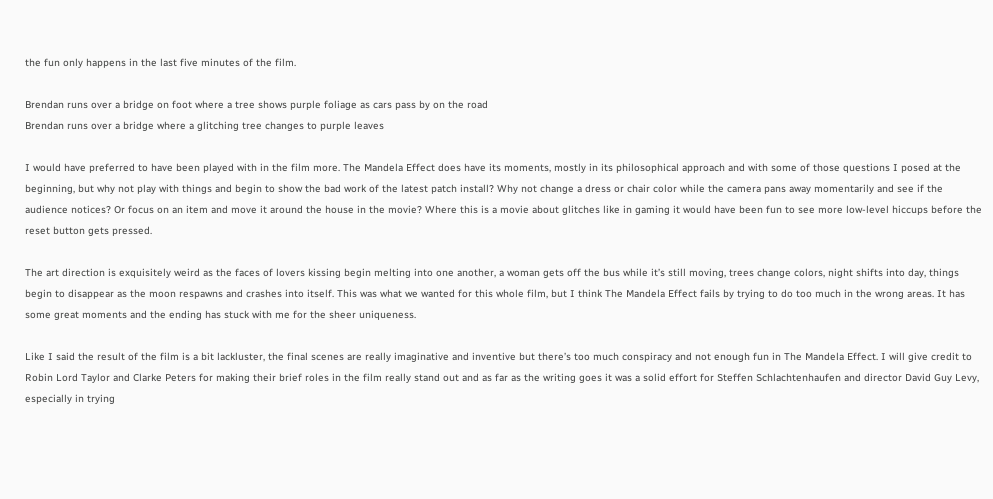the fun only happens in the last five minutes of the film.

Brendan runs over a bridge on foot where a tree shows purple foliage as cars pass by on the road
Brendan runs over a bridge where a glitching tree changes to purple leaves

I would have preferred to have been played with in the film more. The Mandela Effect does have its moments, mostly in its philosophical approach and with some of those questions I posed at the beginning, but why not play with things and begin to show the bad work of the latest patch install? Why not change a dress or chair color while the camera pans away momentarily and see if the audience notices? Or focus on an item and move it around the house in the movie? Where this is a movie about glitches like in gaming it would have been fun to see more low-level hiccups before the reset button gets pressed.

The art direction is exquisitely weird as the faces of lovers kissing begin melting into one another, a woman gets off the bus while it’s still moving, trees change colors, night shifts into day, things begin to disappear as the moon respawns and crashes into itself. This was what we wanted for this whole film, but I think The Mandela Effect fails by trying to do too much in the wrong areas. It has some great moments and the ending has stuck with me for the sheer uniqueness.

Like I said the result of the film is a bit lackluster, the final scenes are really imaginative and inventive but there’s too much conspiracy and not enough fun in The Mandela Effect. I will give credit to Robin Lord Taylor and Clarke Peters for making their brief roles in the film really stand out and as far as the writing goes it was a solid effort for Steffen Schlachtenhaufen and director David Guy Levy, especially in trying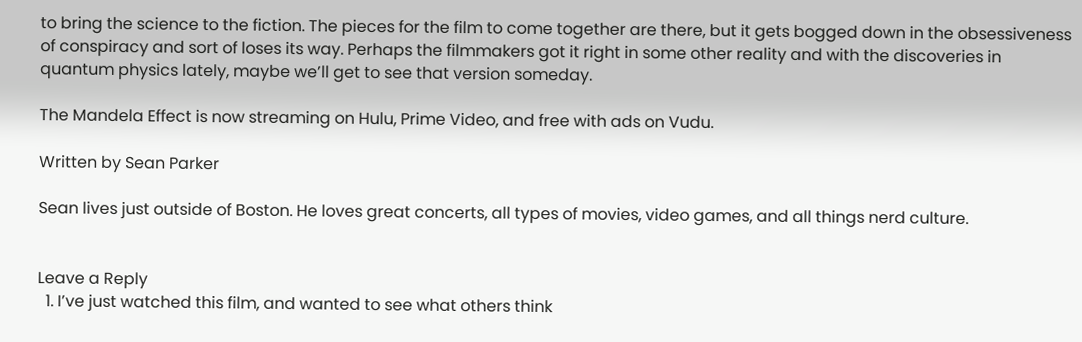to bring the science to the fiction. The pieces for the film to come together are there, but it gets bogged down in the obsessiveness of conspiracy and sort of loses its way. Perhaps the filmmakers got it right in some other reality and with the discoveries in quantum physics lately, maybe we’ll get to see that version someday.

The Mandela Effect is now streaming on Hulu, Prime Video, and free with ads on Vudu.

Written by Sean Parker

Sean lives just outside of Boston. He loves great concerts, all types of movies, video games, and all things nerd culture.


Leave a Reply
  1. I’ve just watched this film, and wanted to see what others think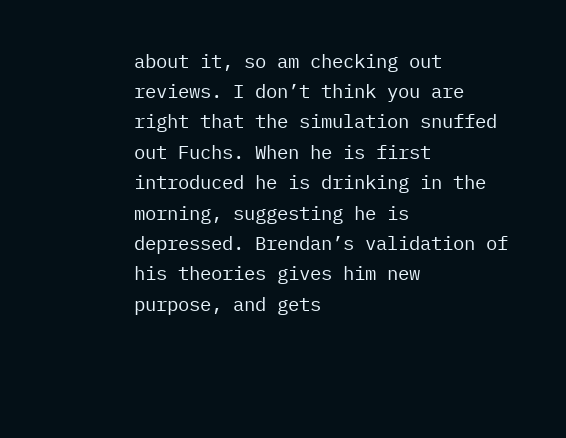about it, so am checking out reviews. I don’t think you are right that the simulation snuffed out Fuchs. When he is first introduced he is drinking in the morning, suggesting he is depressed. Brendan’s validation of his theories gives him new purpose, and gets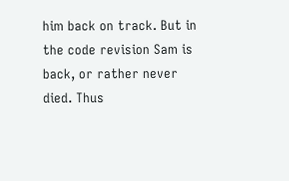him back on track. But in the code revision Sam is back, or rather never died. Thus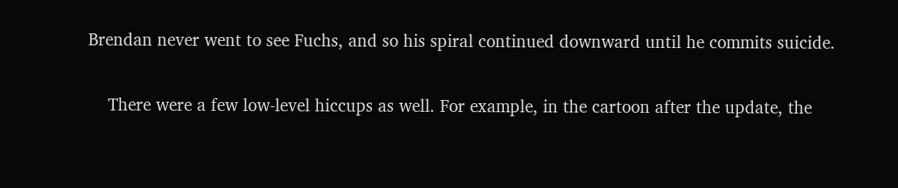Brendan never went to see Fuchs, and so his spiral continued downward until he commits suicide.

    There were a few low-level hiccups as well. For example, in the cartoon after the update, the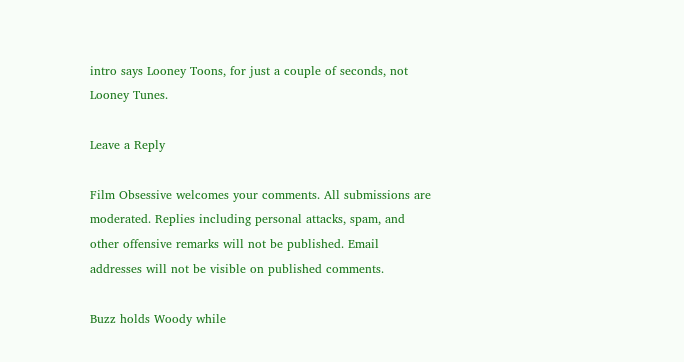intro says Looney Toons, for just a couple of seconds, not Looney Tunes.

Leave a Reply

Film Obsessive welcomes your comments. All submissions are moderated. Replies including personal attacks, spam, and other offensive remarks will not be published. Email addresses will not be visible on published comments.

Buzz holds Woody while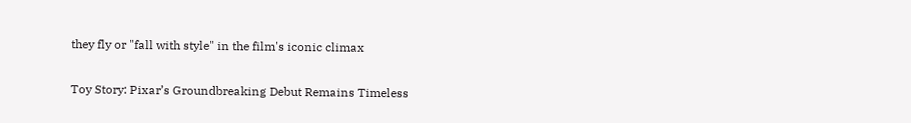they fly or "fall with style" in the film's iconic climax

Toy Story: Pixar’s Groundbreaking Debut Remains Timeless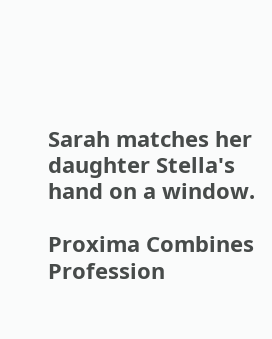Sarah matches her daughter Stella's hand on a window.

Proxima Combines Profession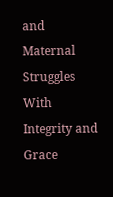and Maternal Struggles With Integrity and Grace